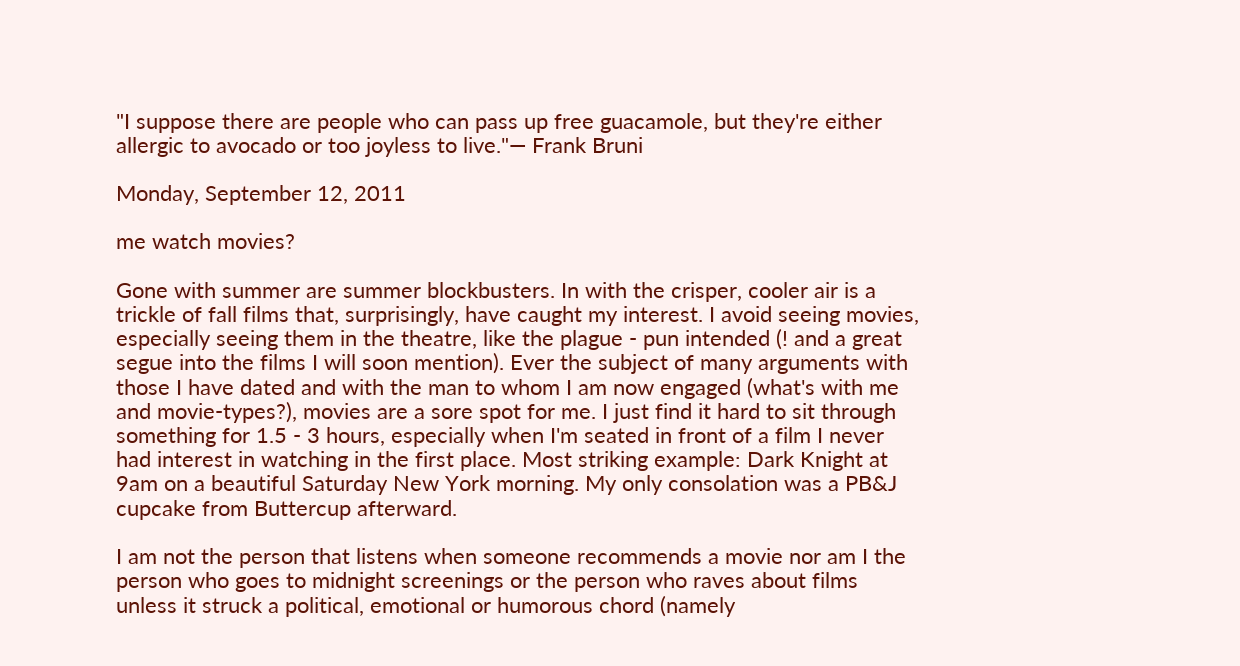"I suppose there are people who can pass up free guacamole, but they're either allergic to avocado or too joyless to live."— Frank Bruni

Monday, September 12, 2011

me watch movies?

Gone with summer are summer blockbusters. In with the crisper, cooler air is a trickle of fall films that, surprisingly, have caught my interest. I avoid seeing movies, especially seeing them in the theatre, like the plague - pun intended (! and a great segue into the films I will soon mention). Ever the subject of many arguments with those I have dated and with the man to whom I am now engaged (what's with me and movie-types?), movies are a sore spot for me. I just find it hard to sit through something for 1.5 - 3 hours, especially when I'm seated in front of a film I never had interest in watching in the first place. Most striking example: Dark Knight at 9am on a beautiful Saturday New York morning. My only consolation was a PB&J cupcake from Buttercup afterward.

I am not the person that listens when someone recommends a movie nor am I the person who goes to midnight screenings or the person who raves about films unless it struck a political, emotional or humorous chord (namely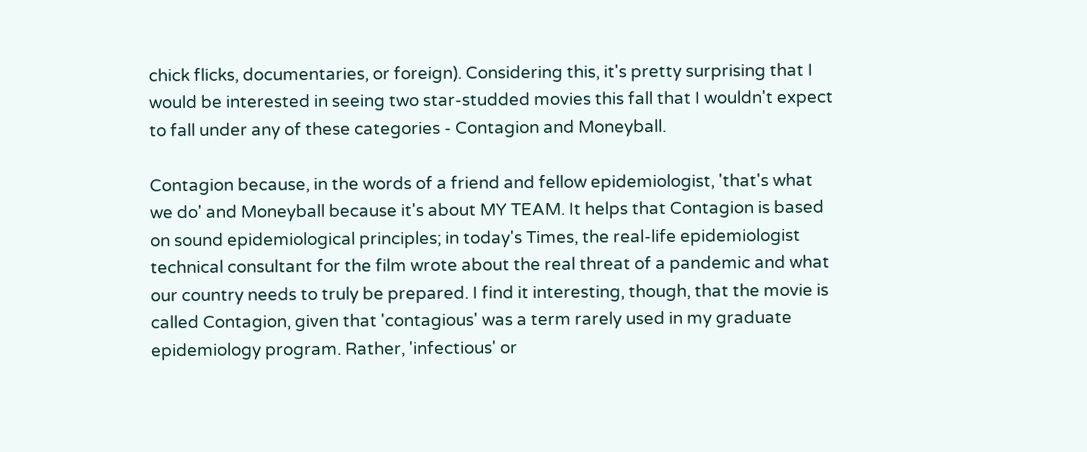chick flicks, documentaries, or foreign). Considering this, it's pretty surprising that I would be interested in seeing two star-studded movies this fall that I wouldn't expect to fall under any of these categories - Contagion and Moneyball.

Contagion because, in the words of a friend and fellow epidemiologist, 'that's what we do' and Moneyball because it's about MY TEAM. It helps that Contagion is based on sound epidemiological principles; in today's Times, the real-life epidemiologist technical consultant for the film wrote about the real threat of a pandemic and what our country needs to truly be prepared. I find it interesting, though, that the movie is called Contagion, given that 'contagious' was a term rarely used in my graduate epidemiology program. Rather, 'infectious' or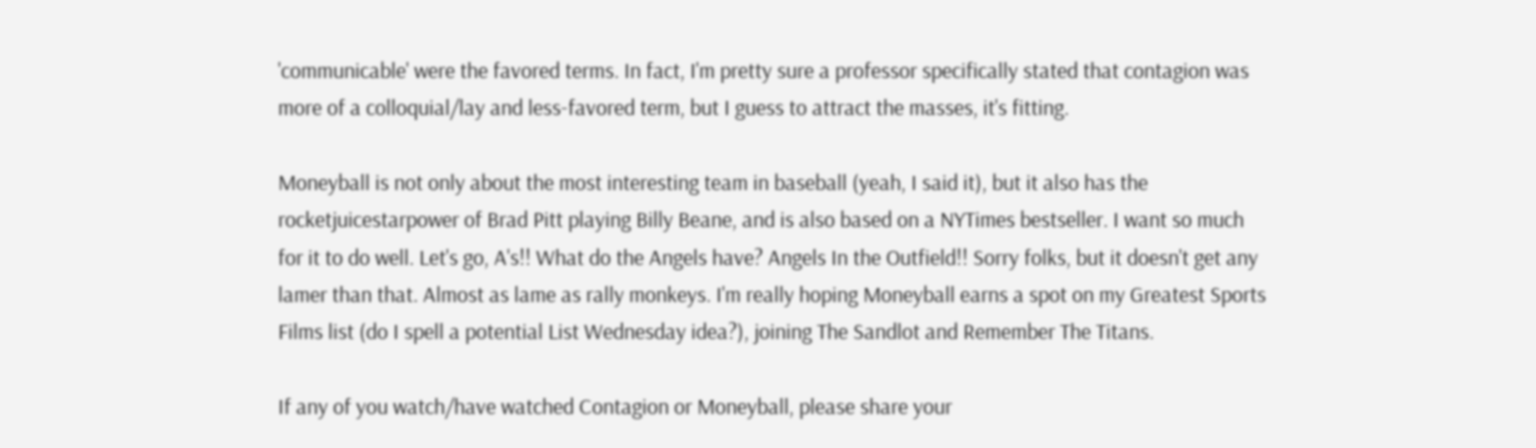'communicable' were the favored terms. In fact, I'm pretty sure a professor specifically stated that contagion was more of a colloquial/lay and less-favored term, but I guess to attract the masses, it's fitting.

Moneyball is not only about the most interesting team in baseball (yeah, I said it), but it also has the rocketjuicestarpower of Brad Pitt playing Billy Beane, and is also based on a NYTimes bestseller. I want so much for it to do well. Let's go, A's!! What do the Angels have? Angels In the Outfield!! Sorry folks, but it doesn't get any lamer than that. Almost as lame as rally monkeys. I'm really hoping Moneyball earns a spot on my Greatest Sports Films list (do I spell a potential List Wednesday idea?), joining The Sandlot and Remember The Titans.

If any of you watch/have watched Contagion or Moneyball, please share your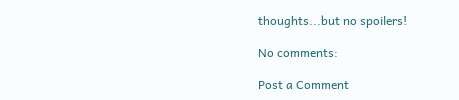thoughts...but no spoilers!

No comments:

Post a Comment